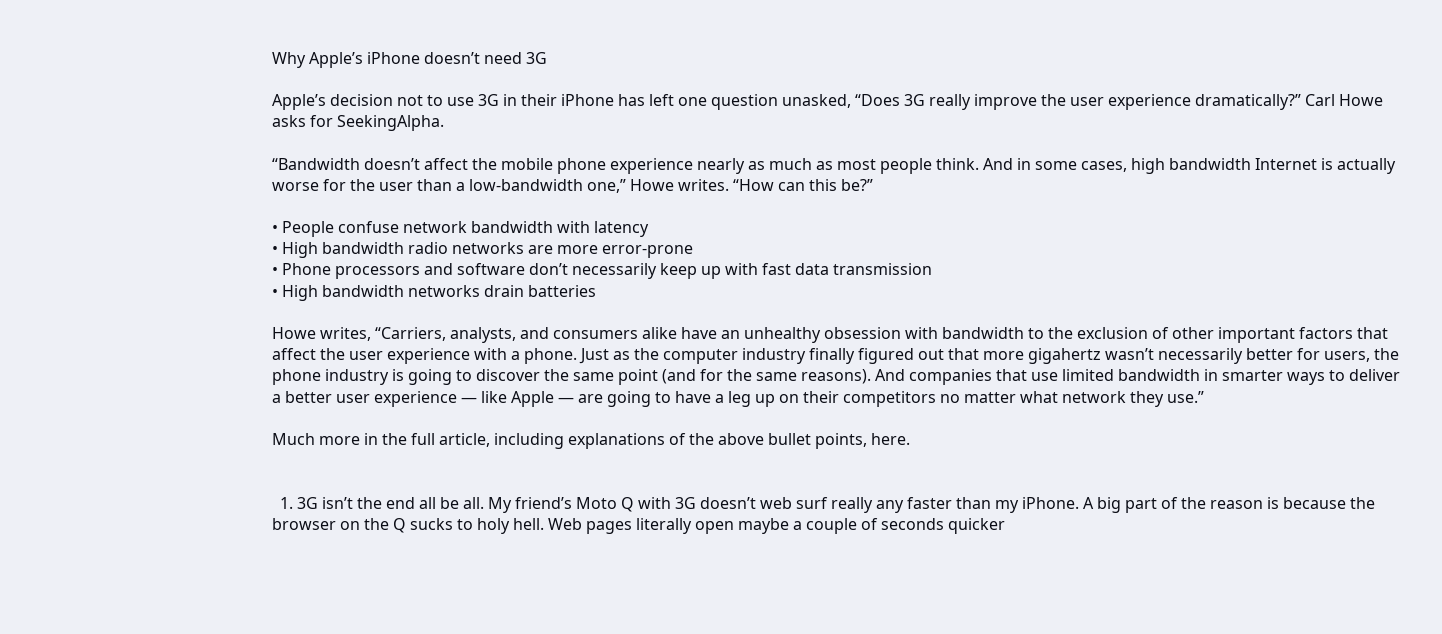Why Apple’s iPhone doesn’t need 3G

Apple’s decision not to use 3G in their iPhone has left one question unasked, “Does 3G really improve the user experience dramatically?” Carl Howe asks for SeekingAlpha.

“Bandwidth doesn’t affect the mobile phone experience nearly as much as most people think. And in some cases, high bandwidth Internet is actually worse for the user than a low-bandwidth one,” Howe writes. “How can this be?”

• People confuse network bandwidth with latency
• High bandwidth radio networks are more error-prone
• Phone processors and software don’t necessarily keep up with fast data transmission
• High bandwidth networks drain batteries

Howe writes, “Carriers, analysts, and consumers alike have an unhealthy obsession with bandwidth to the exclusion of other important factors that affect the user experience with a phone. Just as the computer industry finally figured out that more gigahertz wasn’t necessarily better for users, the phone industry is going to discover the same point (and for the same reasons). And companies that use limited bandwidth in smarter ways to deliver a better user experience — like Apple — are going to have a leg up on their competitors no matter what network they use.”

Much more in the full article, including explanations of the above bullet points, here.


  1. 3G isn’t the end all be all. My friend’s Moto Q with 3G doesn’t web surf really any faster than my iPhone. A big part of the reason is because the browser on the Q sucks to holy hell. Web pages literally open maybe a couple of seconds quicker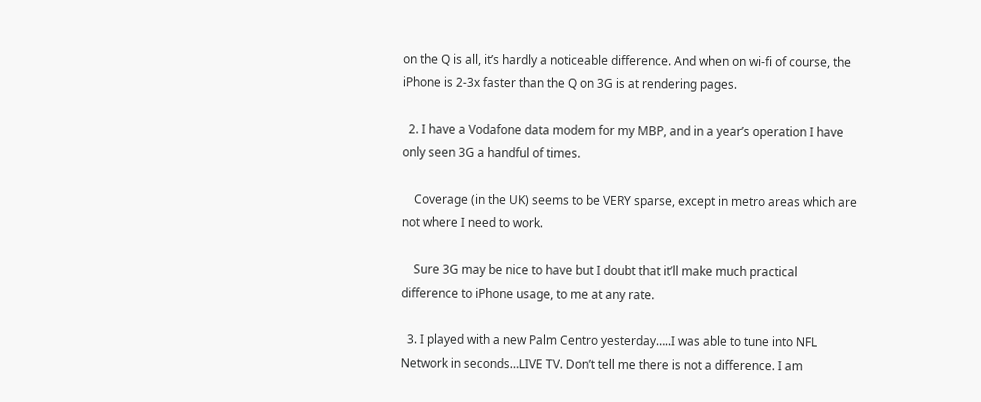on the Q is all, it’s hardly a noticeable difference. And when on wi-fi of course, the iPhone is 2-3x faster than the Q on 3G is at rendering pages.

  2. I have a Vodafone data modem for my MBP, and in a year’s operation I have only seen 3G a handful of times.

    Coverage (in the UK) seems to be VERY sparse, except in metro areas which are not where I need to work.

    Sure 3G may be nice to have but I doubt that it’ll make much practical difference to iPhone usage, to me at any rate.

  3. I played with a new Palm Centro yesterday…..I was able to tune into NFL Network in seconds…LIVE TV. Don’t tell me there is not a difference. I am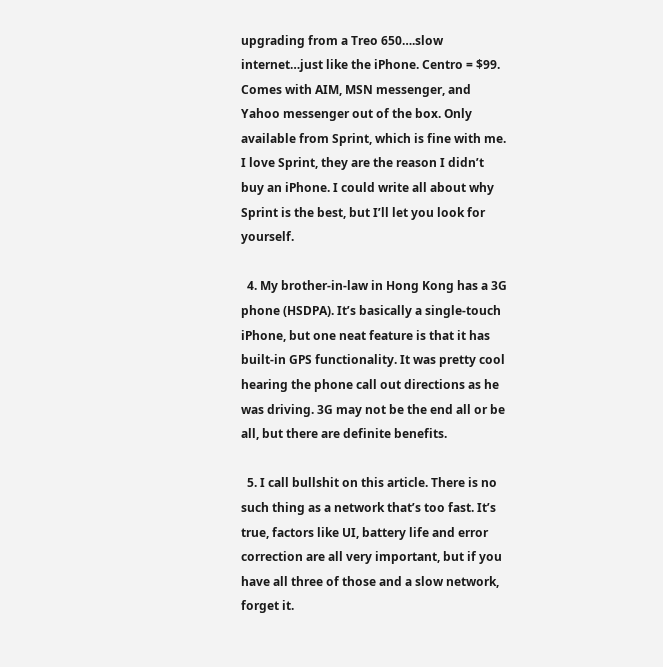upgrading from a Treo 650….slow internet…just like the iPhone. Centro = $99. Comes with AIM, MSN messenger, and Yahoo messenger out of the box. Only available from Sprint, which is fine with me. I love Sprint, they are the reason I didn’t buy an iPhone. I could write all about why Sprint is the best, but I’ll let you look for yourself.

  4. My brother-in-law in Hong Kong has a 3G phone (HSDPA). It’s basically a single-touch iPhone, but one neat feature is that it has built-in GPS functionality. It was pretty cool hearing the phone call out directions as he was driving. 3G may not be the end all or be all, but there are definite benefits.

  5. I call bullshit on this article. There is no such thing as a network that’s too fast. It’s true, factors like UI, battery life and error correction are all very important, but if you have all three of those and a slow network, forget it.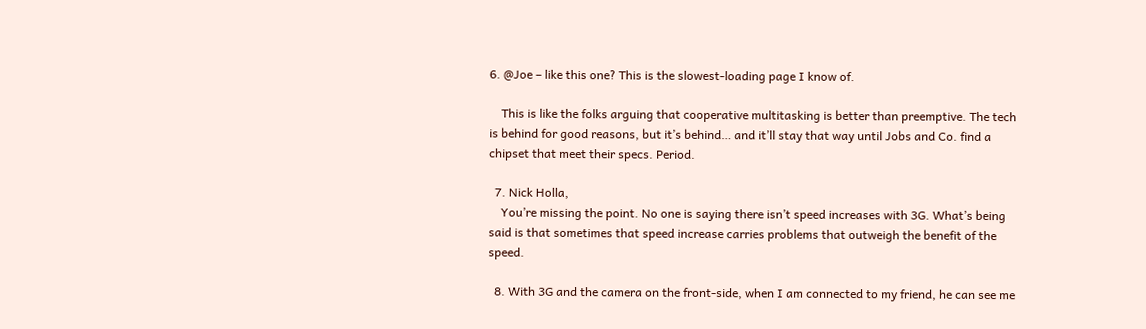6. @Joe – like this one? This is the slowest-loading page I know of.

    This is like the folks arguing that cooperative multitasking is better than preemptive. The tech is behind for good reasons, but it’s behind… and it’ll stay that way until Jobs and Co. find a chipset that meet their specs. Period.

  7. Nick Holla,
    You’re missing the point. No one is saying there isn’t speed increases with 3G. What’s being said is that sometimes that speed increase carries problems that outweigh the benefit of the speed.

  8. With 3G and the camera on the front-side, when I am connected to my friend, he can see me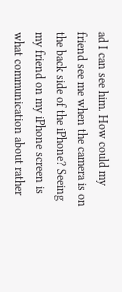ad I can see him. How could my friend see me when the camera is on the back side of the iPhone? Seeing my friend on my iPhone screen is what communication about rather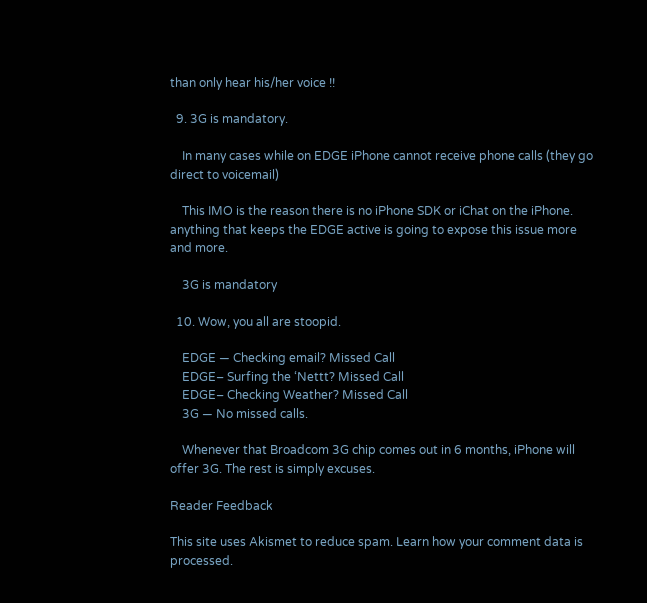than only hear his/her voice !!

  9. 3G is mandatory.

    In many cases while on EDGE iPhone cannot receive phone calls (they go direct to voicemail)

    This IMO is the reason there is no iPhone SDK or iChat on the iPhone. anything that keeps the EDGE active is going to expose this issue more and more.

    3G is mandatory

  10. Wow, you all are stoopid.

    EDGE — Checking email? Missed Call
    EDGE– Surfing the ‘Nettt? Missed Call
    EDGE– Checking Weather? Missed Call
    3G — No missed calls.

    Whenever that Broadcom 3G chip comes out in 6 months, iPhone will offer 3G. The rest is simply excuses.

Reader Feedback

This site uses Akismet to reduce spam. Learn how your comment data is processed.